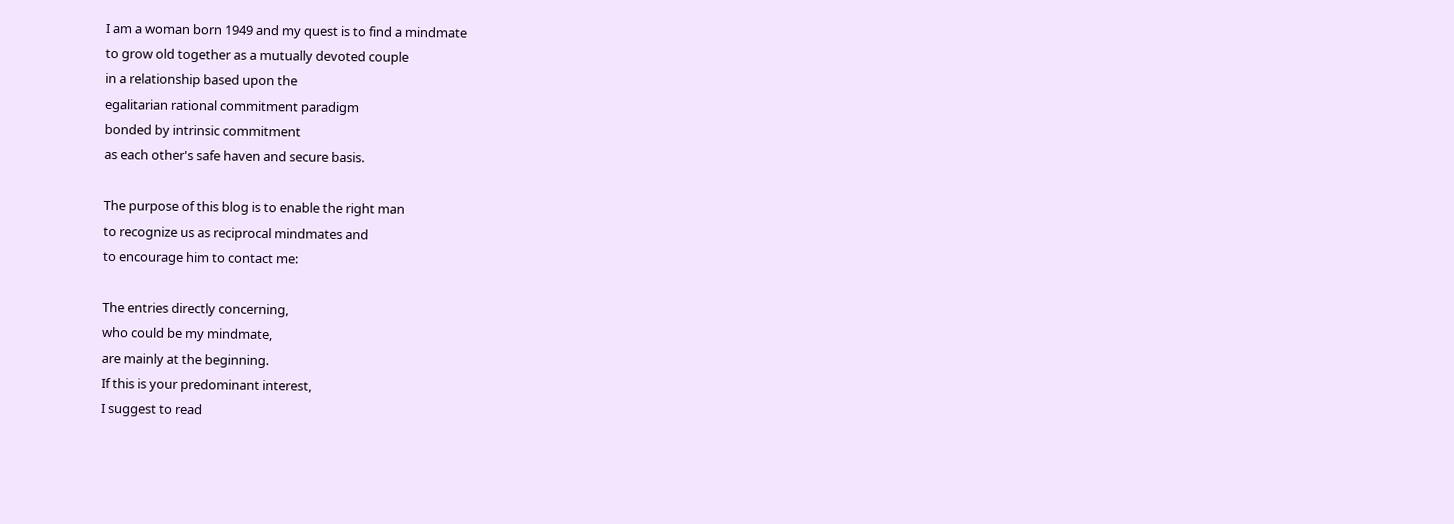I am a woman born 1949 and my quest is to find a mindmate
to grow old together as a mutually devoted couple
in a relationship based upon the
egalitarian rational commitment paradigm
bonded by intrinsic commitment
as each other's safe haven and secure basis.

The purpose of this blog is to enable the right man
to recognize us as reciprocal mindmates and
to encourage him to contact me:

The entries directly concerning,
who could be my mindmate,
are mainly at the beginning.
If this is your predominant interest,
I suggest to read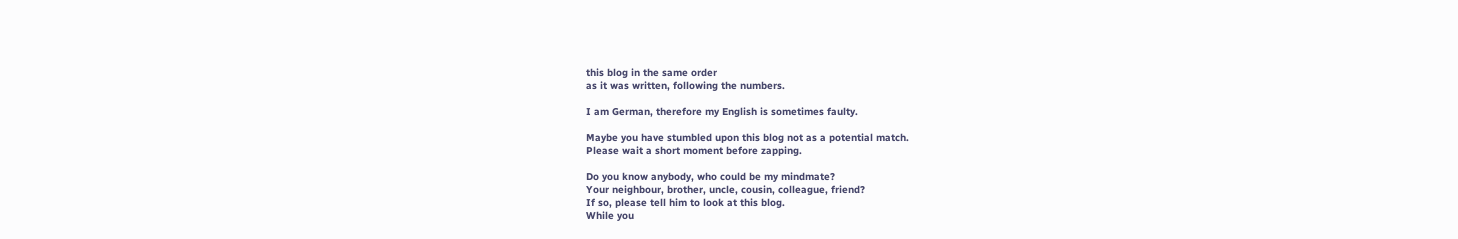this blog in the same order
as it was written, following the numbers.

I am German, therefore my English is sometimes faulty.

Maybe you have stumbled upon this blog not as a potential match.
Please wait a short moment before zapping.

Do you know anybody, who could be my mindmate?
Your neighbour, brother, uncle, cousin, colleague, friend?
If so, please tell him to look at this blog.
While you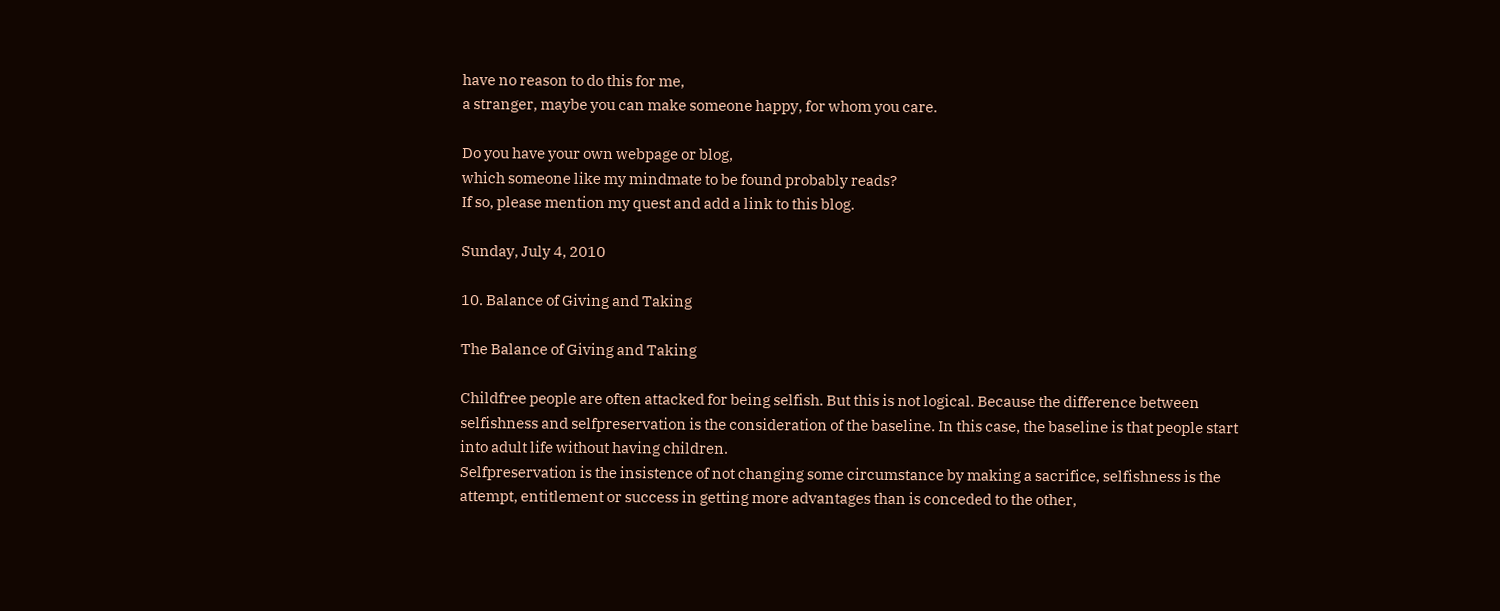have no reason to do this for me,
a stranger, maybe you can make someone happy, for whom you care.

Do you have your own webpage or blog,
which someone like my mindmate to be found probably reads?
If so, please mention my quest and add a link to this blog.

Sunday, July 4, 2010

10. Balance of Giving and Taking

The Balance of Giving and Taking

Childfree people are often attacked for being selfish. But this is not logical. Because the difference between selfishness and selfpreservation is the consideration of the baseline. In this case, the baseline is that people start into adult life without having children.
Selfpreservation is the insistence of not changing some circumstance by making a sacrifice, selfishness is the attempt, entitlement or success in getting more advantages than is conceded to the other,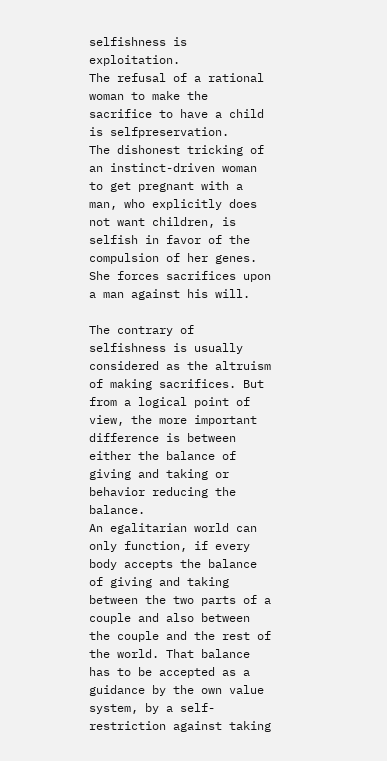selfishness is exploitation.
The refusal of a rational woman to make the sacrifice to have a child is selfpreservation.
The dishonest tricking of an instinct-driven woman to get pregnant with a man, who explicitly does not want children, is selfish in favor of the compulsion of her genes. She forces sacrifices upon a man against his will.

The contrary of selfishness is usually considered as the altruism of making sacrifices. But from a logical point of view, the more important difference is between either the balance of giving and taking or behavior reducing the balance.
An egalitarian world can only function, if every body accepts the balance of giving and taking between the two parts of a couple and also between the couple and the rest of the world. That balance has to be accepted as a guidance by the own value system, by a self-restriction against taking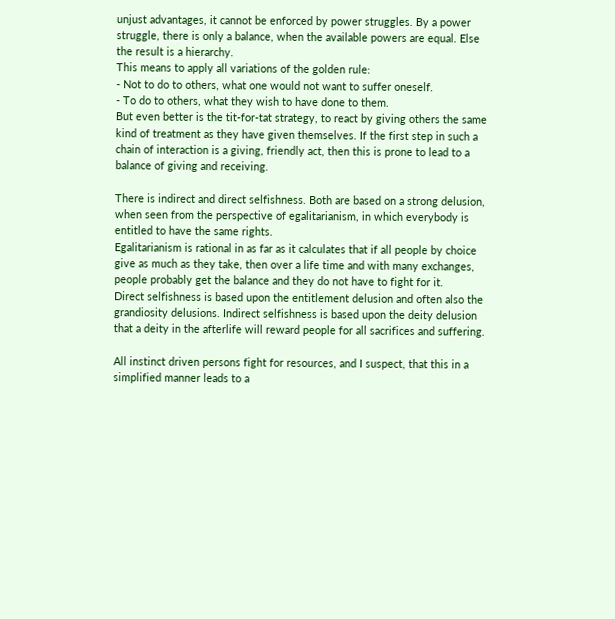unjust advantages, it cannot be enforced by power struggles. By a power struggle, there is only a balance, when the available powers are equal. Else the result is a hierarchy.
This means to apply all variations of the golden rule:
- Not to do to others, what one would not want to suffer oneself.
- To do to others, what they wish to have done to them.
But even better is the tit-for-tat strategy, to react by giving others the same kind of treatment as they have given themselves. If the first step in such a chain of interaction is a giving, friendly act, then this is prone to lead to a balance of giving and receiving.

There is indirect and direct selfishness. Both are based on a strong delusion, when seen from the perspective of egalitarianism, in which everybody is entitled to have the same rights.
Egalitarianism is rational in as far as it calculates that if all people by choice give as much as they take, then over a life time and with many exchanges, people probably get the balance and they do not have to fight for it.
Direct selfishness is based upon the entitlement delusion and often also the grandiosity delusions. Indirect selfishness is based upon the deity delusion that a deity in the afterlife will reward people for all sacrifices and suffering.

All instinct driven persons fight for resources, and I suspect, that this in a simplified manner leads to a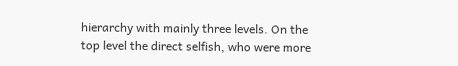hierarchy with mainly three levels. On the top level the direct selfish, who were more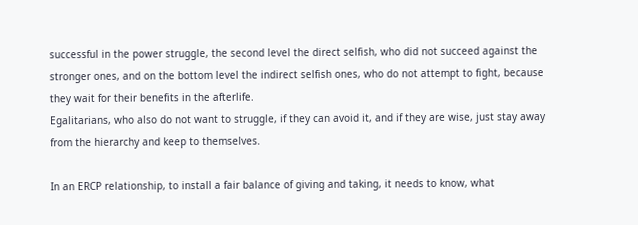successful in the power struggle, the second level the direct selfish, who did not succeed against the stronger ones, and on the bottom level the indirect selfish ones, who do not attempt to fight, because they wait for their benefits in the afterlife.
Egalitarians, who also do not want to struggle, if they can avoid it, and if they are wise, just stay away from the hierarchy and keep to themselves.

In an ERCP relationship, to install a fair balance of giving and taking, it needs to know, what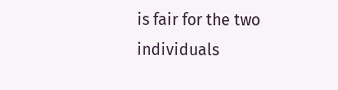is fair for the two individuals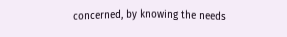concerned, by knowing the needs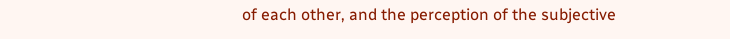of each other, and the perception of the subjective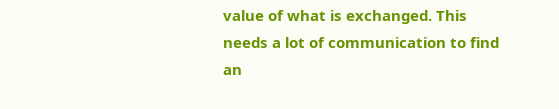value of what is exchanged. This needs a lot of communication to find an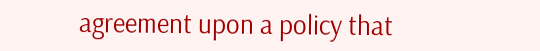agreement upon a policy that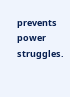prevents power struggles.